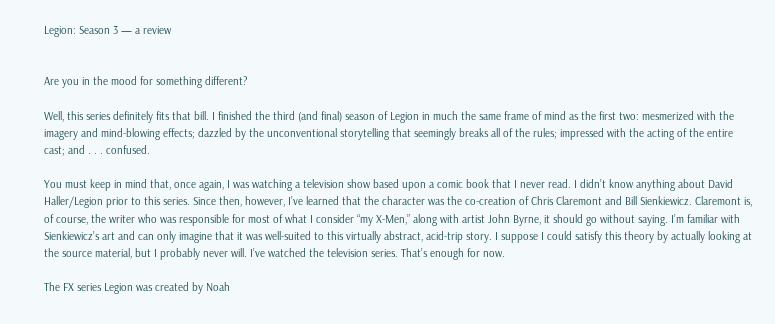Legion: Season 3 — a review


Are you in the mood for something different?

Well, this series definitely fits that bill. I finished the third (and final) season of Legion in much the same frame of mind as the first two: mesmerized with the imagery and mind-blowing effects; dazzled by the unconventional storytelling that seemingly breaks all of the rules; impressed with the acting of the entire cast; and . . . confused.

You must keep in mind that, once again, I was watching a television show based upon a comic book that I never read. I didn’t know anything about David Haller/Legion prior to this series. Since then, however, I’ve learned that the character was the co-creation of Chris Claremont and Bill Sienkiewicz. Claremont is, of course, the writer who was responsible for most of what I consider “my X-Men,” along with artist John Byrne, it should go without saying. I’m familiar with Sienkiewicz’s art and can only imagine that it was well-suited to this virtually abstract, acid-trip story. I suppose I could satisfy this theory by actually looking at the source material, but I probably never will. I’ve watched the television series. That’s enough for now.

The FX series Legion was created by Noah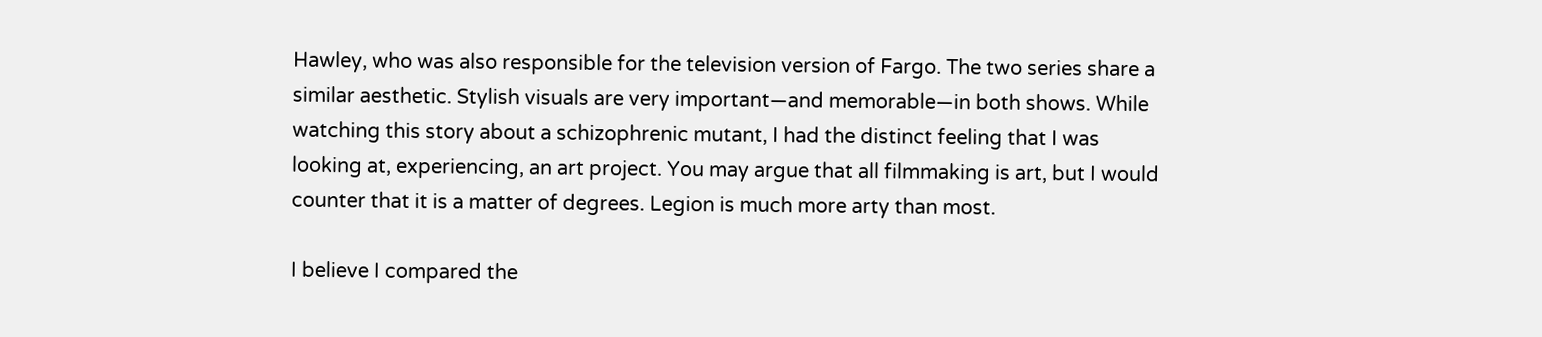Hawley, who was also responsible for the television version of Fargo. The two series share a similar aesthetic. Stylish visuals are very important—and memorable—in both shows. While watching this story about a schizophrenic mutant, I had the distinct feeling that I was looking at, experiencing, an art project. You may argue that all filmmaking is art, but I would counter that it is a matter of degrees. Legion is much more arty than most.

I believe I compared the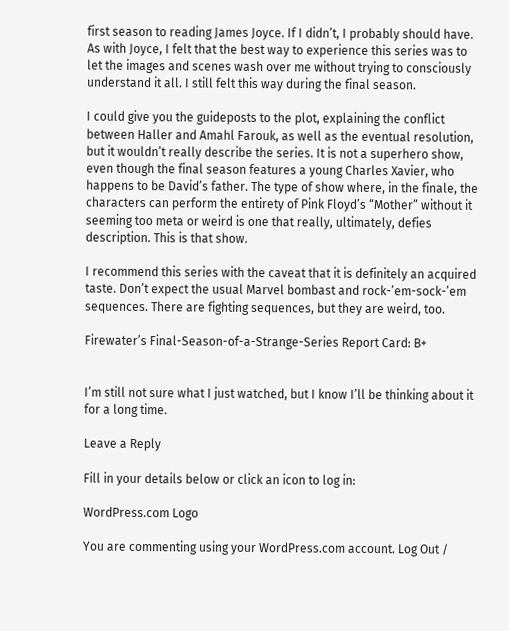first season to reading James Joyce. If I didn’t, I probably should have. As with Joyce, I felt that the best way to experience this series was to let the images and scenes wash over me without trying to consciously understand it all. I still felt this way during the final season.

I could give you the guideposts to the plot, explaining the conflict between Haller and Amahl Farouk, as well as the eventual resolution, but it wouldn’t really describe the series. It is not a superhero show, even though the final season features a young Charles Xavier, who happens to be David’s father. The type of show where, in the finale, the characters can perform the entirety of Pink Floyd’s “Mother” without it seeming too meta or weird is one that really, ultimately, defies description. This is that show.

I recommend this series with the caveat that it is definitely an acquired taste. Don’t expect the usual Marvel bombast and rock-’em-sock-’em sequences. There are fighting sequences, but they are weird, too.

Firewater’s Final-Season-of-a-Strange-Series Report Card: B+


I’m still not sure what I just watched, but I know I’ll be thinking about it for a long time.

Leave a Reply

Fill in your details below or click an icon to log in:

WordPress.com Logo

You are commenting using your WordPress.com account. Log Out /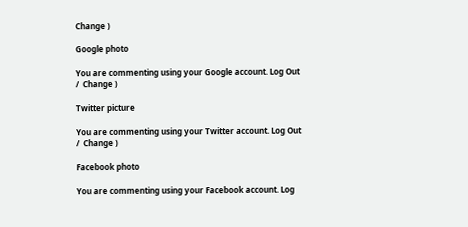Change )

Google photo

You are commenting using your Google account. Log Out /  Change )

Twitter picture

You are commenting using your Twitter account. Log Out /  Change )

Facebook photo

You are commenting using your Facebook account. Log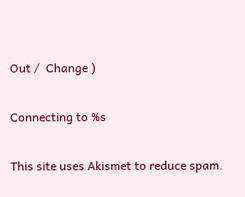Out /  Change )

Connecting to %s

This site uses Akismet to reduce spam.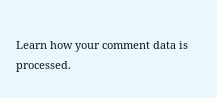Learn how your comment data is processed.